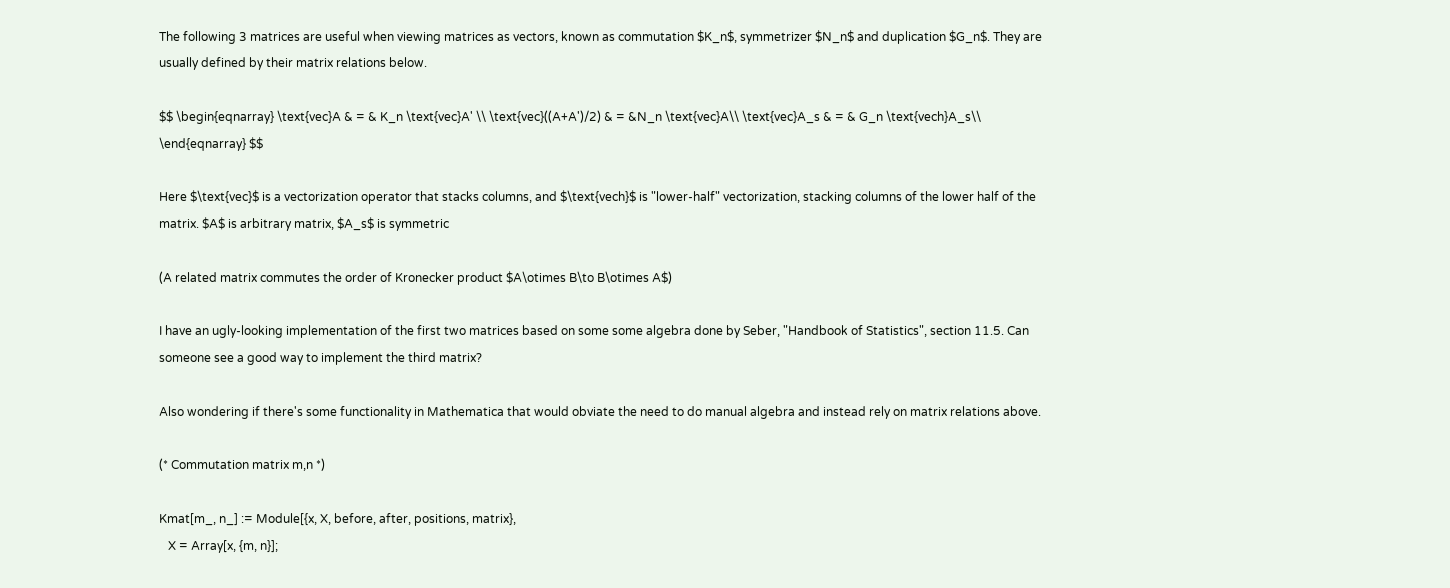The following 3 matrices are useful when viewing matrices as vectors, known as commutation $K_n$, symmetrizer $N_n$ and duplication $G_n$. They are usually defined by their matrix relations below.

$$ \begin{eqnarray} \text{vec}A & = & K_n \text{vec}A' \\ \text{vec}((A+A')/2) & = &N_n \text{vec}A\\ \text{vec}A_s & = & G_n \text{vech}A_s\\ \end{eqnarray} $$

Here $\text{vec}$ is a vectorization operator that stacks columns, and $\text{vech}$ is "lower-half" vectorization, stacking columns of the lower half of the matrix. $A$ is arbitrary matrix, $A_s$ is symmetric

(A related matrix commutes the order of Kronecker product $A\otimes B\to B\otimes A$)

I have an ugly-looking implementation of the first two matrices based on some some algebra done by Seber, "Handbook of Statistics", section 11.5. Can someone see a good way to implement the third matrix?

Also wondering if there's some functionality in Mathematica that would obviate the need to do manual algebra and instead rely on matrix relations above.

(* Commutation matrix m,n *)

Kmat[m_, n_] := Module[{x, X, before, after, positions, matrix},
   X = Array[x, {m, n}];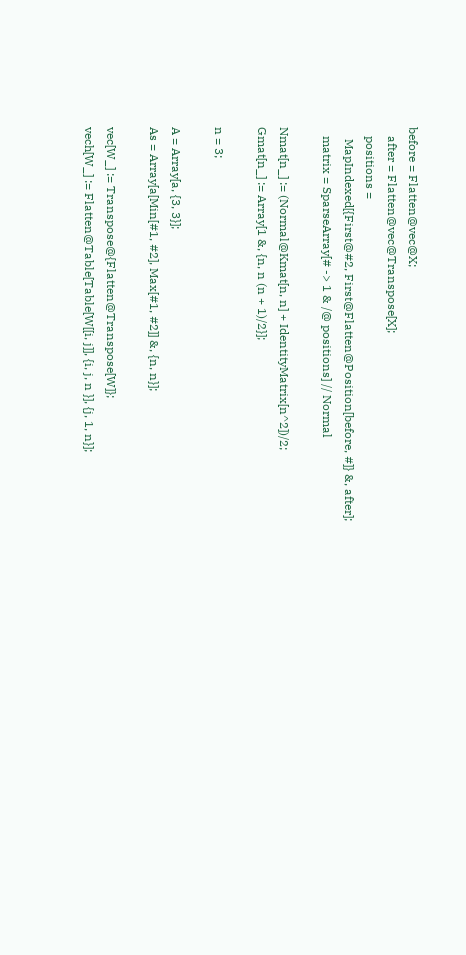before = Flatten@vec@X;
   after = Flatten@vec@Transpose[X];
   positions =
    MapIndexed[{First@#2, First@Flatten@Position[before, #]} &, after];
   matrix = SparseArray[# -> 1 & /@ positions] // Normal

Nmat[n_] := (Normal@Kmat[n, n] + IdentityMatrix[n^2])/2;
Gmat[n_] := Array[1 &, {n, n (n + 1)/2}];

n = 3;

A = Array[a, {3, 3}];
As = Array[a[Min[#1, #2], Max[#1, #2]] &, {n, n}];

vec[W_] := Transpose@{Flatten@Transpose[W]};
vech[W_] := Flatten@Table[Table[W[[i, j]], {i, j, n }], {j, 1, n}];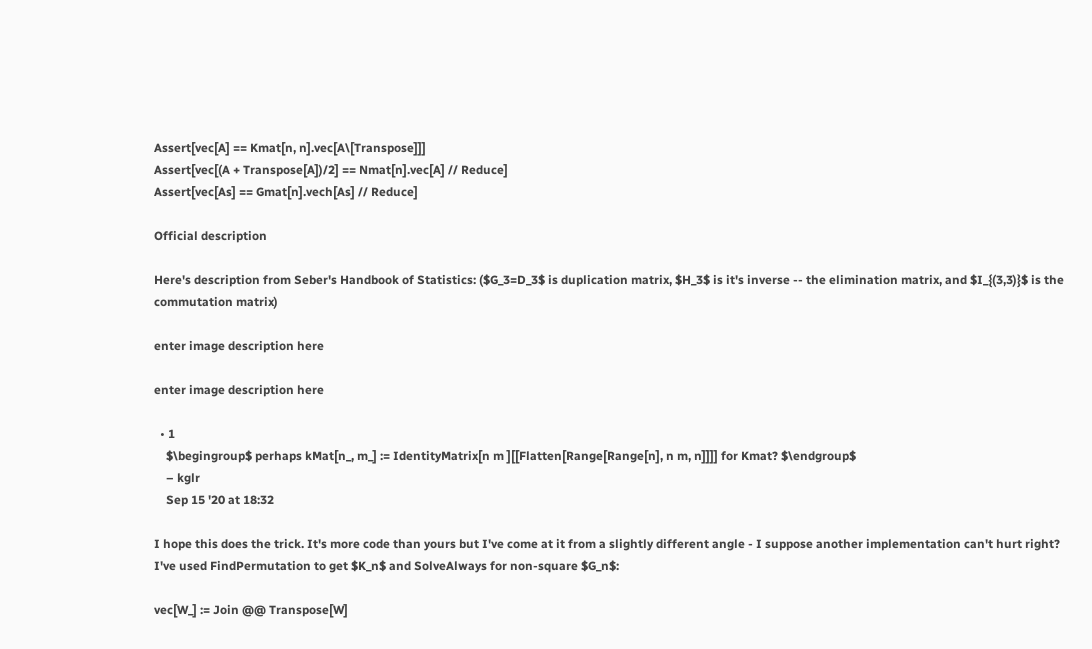Assert[vec[A] == Kmat[n, n].vec[A\[Transpose]]]
Assert[vec[(A + Transpose[A])/2] == Nmat[n].vec[A] // Reduce]
Assert[vec[As] == Gmat[n].vech[As] // Reduce]

Official description

Here's description from Seber's Handbook of Statistics: ($G_3=D_3$ is duplication matrix, $H_3$ is it's inverse -- the elimination matrix, and $I_{(3,3)}$ is the commutation matrix)

enter image description here

enter image description here

  • 1
    $\begingroup$ perhaps kMat[n_, m_] := IdentityMatrix[n m ][[Flatten[Range[Range[n], n m, n]]]] for Kmat? $\endgroup$
    – kglr
    Sep 15 '20 at 18:32

I hope this does the trick. It's more code than yours but I've come at it from a slightly different angle - I suppose another implementation can't hurt right? I've used FindPermutation to get $K_n$ and SolveAlways for non-square $G_n$:

vec[W_] := Join @@ Transpose[W]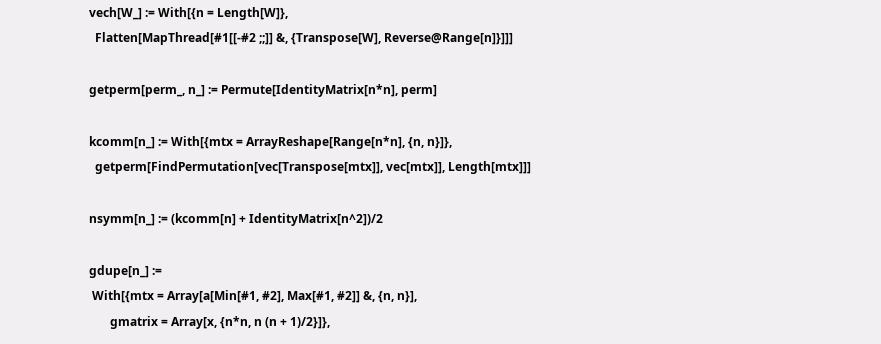vech[W_] := With[{n = Length[W]},
  Flatten[MapThread[#1[[-#2 ;;]] &, {Transpose[W], Reverse@Range[n]}]]]

getperm[perm_, n_] := Permute[IdentityMatrix[n*n], perm]

kcomm[n_] := With[{mtx = ArrayReshape[Range[n*n], {n, n}]},
  getperm[FindPermutation[vec[Transpose[mtx]], vec[mtx]], Length[mtx]]]

nsymm[n_] := (kcomm[n] + IdentityMatrix[n^2])/2

gdupe[n_] :=
 With[{mtx = Array[a[Min[#1, #2], Max[#1, #2]] &, {n, n}],
       gmatrix = Array[x, {n*n, n (n + 1)/2}]},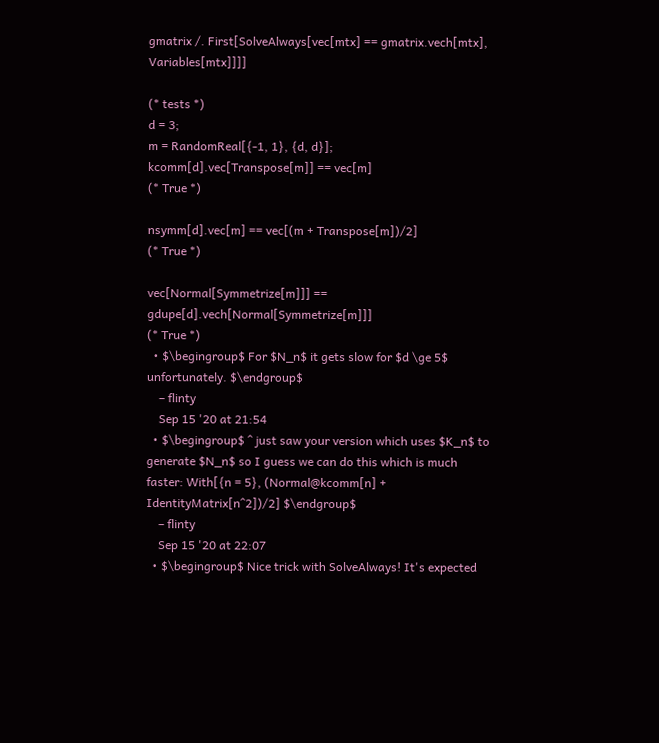gmatrix /. First[SolveAlways[vec[mtx] == gmatrix.vech[mtx], Variables[mtx]]]]

(* tests *)
d = 3;
m = RandomReal[{-1, 1}, {d, d}];
kcomm[d].vec[Transpose[m]] == vec[m]
(* True *)

nsymm[d].vec[m] == vec[(m + Transpose[m])/2]
(* True *)

vec[Normal[Symmetrize[m]]] == gdupe[d].vech[Normal[Symmetrize[m]]]
(* True *)
  • $\begingroup$ For $N_n$ it gets slow for $d \ge 5$ unfortunately. $\endgroup$
    – flinty
    Sep 15 '20 at 21:54
  • $\begingroup$ ^ just saw your version which uses $K_n$ to generate $N_n$ so I guess we can do this which is much faster: With[{n = 5}, (Normal@kcomm[n] + IdentityMatrix[n^2])/2] $\endgroup$
    – flinty
    Sep 15 '20 at 22:07
  • $\begingroup$ Nice trick with SolveAlways! It's expected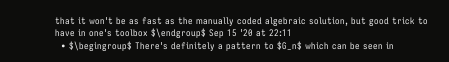that it won't be as fast as the manually coded algebraic solution, but good trick to have in one's toolbox $\endgroup$ Sep 15 '20 at 22:11
  • $\begingroup$ There's definitely a pattern to $G_n$ which can be seen in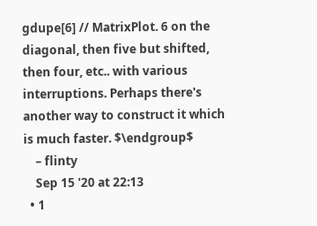gdupe[6] // MatrixPlot. 6 on the diagonal, then five but shifted, then four, etc.. with various interruptions. Perhaps there's another way to construct it which is much faster. $\endgroup$
    – flinty
    Sep 15 '20 at 22:13
  • 1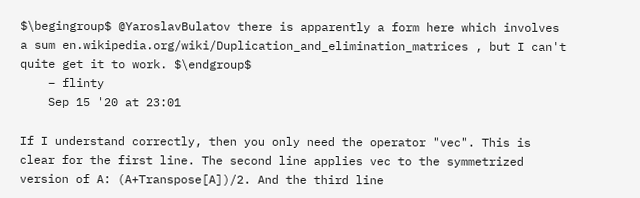$\begingroup$ @YaroslavBulatov there is apparently a form here which involves a sum en.wikipedia.org/wiki/Duplication_and_elimination_matrices , but I can't quite get it to work. $\endgroup$
    – flinty
    Sep 15 '20 at 23:01

If I understand correctly, then you only need the operator "vec". This is clear for the first line. The second line applies vec to the symmetrized version of A: (A+Transpose[A])/2. And the third line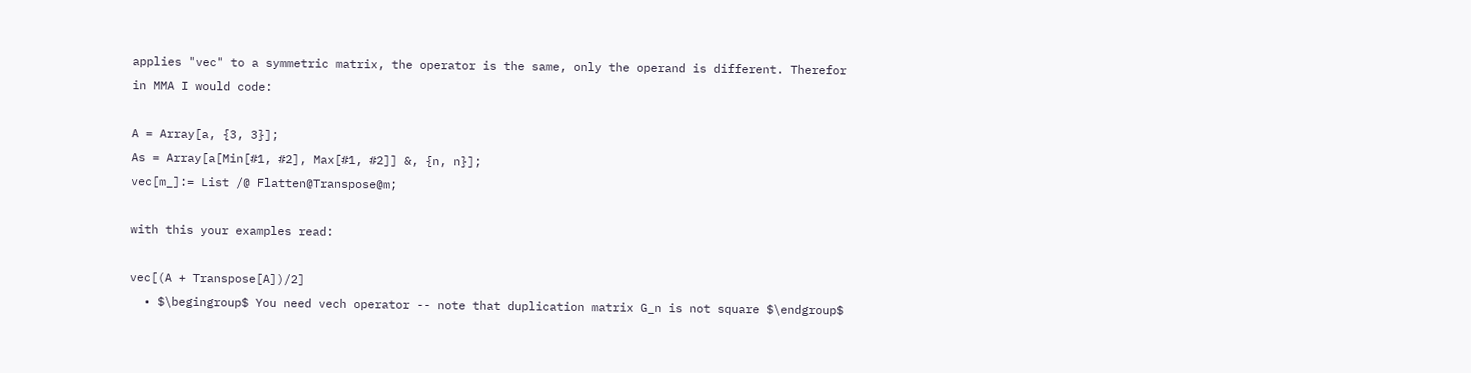applies "vec" to a symmetric matrix, the operator is the same, only the operand is different. Therefor in MMA I would code:

A = Array[a, {3, 3}];
As = Array[a[Min[#1, #2], Max[#1, #2]] &, {n, n}];
vec[m_]:= List /@ Flatten@Transpose@m;

with this your examples read:

vec[(A + Transpose[A])/2]
  • $\begingroup$ You need vech operator -- note that duplication matrix G_n is not square $\endgroup$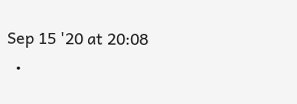Sep 15 '20 at 20:08
  •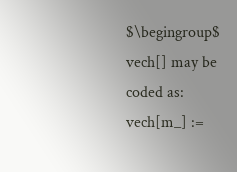$\begingroup$ vech[] may be coded as: vech[m_] :=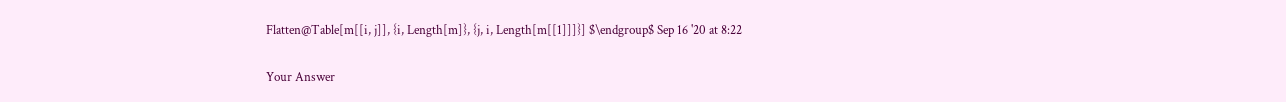Flatten@Table[m[[i, j]], {i, Length[m]}, {j, i, Length[m[[1]]]}] $\endgroup$ Sep 16 '20 at 8:22

Your Answer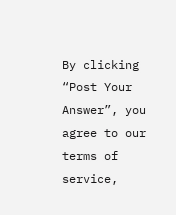By clicking “Post Your Answer”, you agree to our terms of service,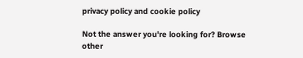privacy policy and cookie policy

Not the answer you're looking for? Browse other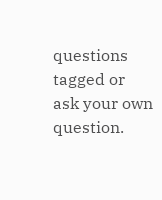questions tagged or ask your own question.